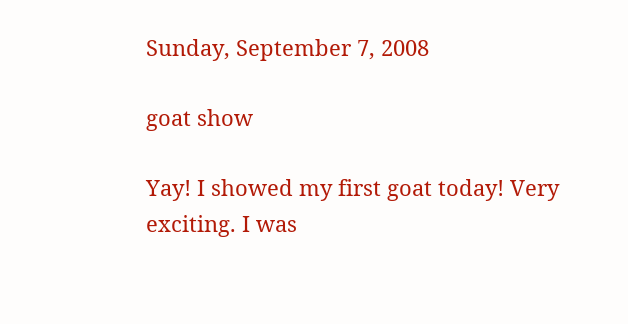Sunday, September 7, 2008

goat show

Yay! I showed my first goat today! Very exciting. I was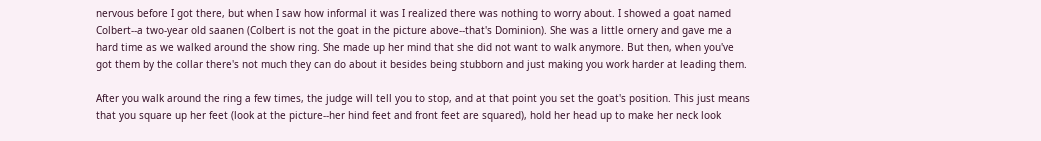nervous before I got there, but when I saw how informal it was I realized there was nothing to worry about. I showed a goat named Colbert--a two-year old saanen (Colbert is not the goat in the picture above--that's Dominion). She was a little ornery and gave me a hard time as we walked around the show ring. She made up her mind that she did not want to walk anymore. But then, when you've got them by the collar there's not much they can do about it besides being stubborn and just making you work harder at leading them.

After you walk around the ring a few times, the judge will tell you to stop, and at that point you set the goat's position. This just means that you square up her feet (look at the picture--her hind feet and front feet are squared), hold her head up to make her neck look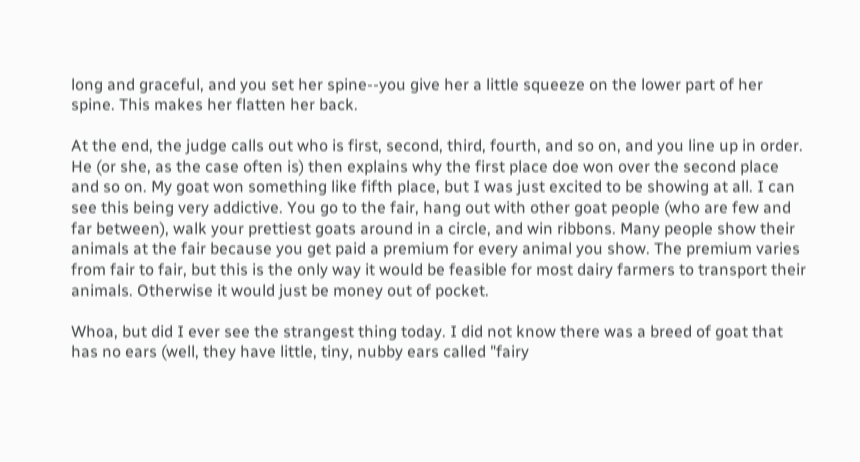long and graceful, and you set her spine--you give her a little squeeze on the lower part of her spine. This makes her flatten her back.

At the end, the judge calls out who is first, second, third, fourth, and so on, and you line up in order. He (or she, as the case often is) then explains why the first place doe won over the second place and so on. My goat won something like fifth place, but I was just excited to be showing at all. I can see this being very addictive. You go to the fair, hang out with other goat people (who are few and far between), walk your prettiest goats around in a circle, and win ribbons. Many people show their animals at the fair because you get paid a premium for every animal you show. The premium varies from fair to fair, but this is the only way it would be feasible for most dairy farmers to transport their animals. Otherwise it would just be money out of pocket.

Whoa, but did I ever see the strangest thing today. I did not know there was a breed of goat that has no ears (well, they have little, tiny, nubby ears called "fairy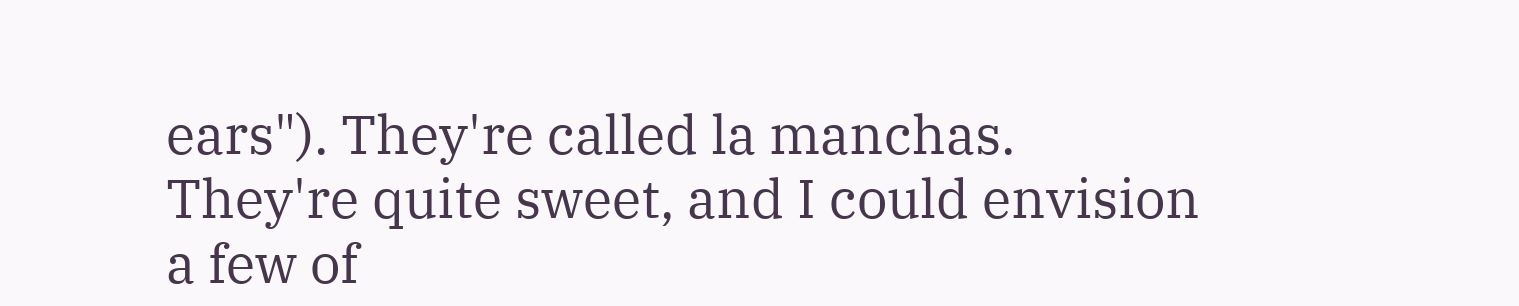ears"). They're called la manchas. They're quite sweet, and I could envision a few of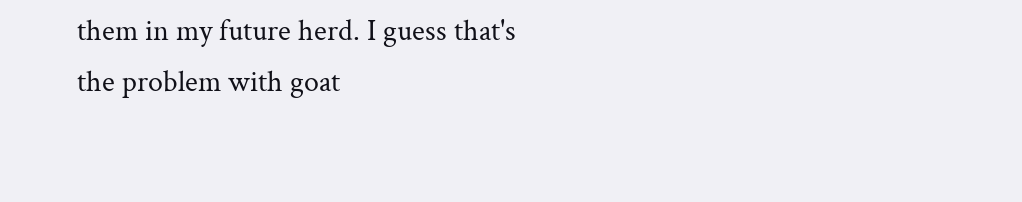them in my future herd. I guess that's the problem with goat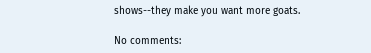shows--they make you want more goats.

No comments: